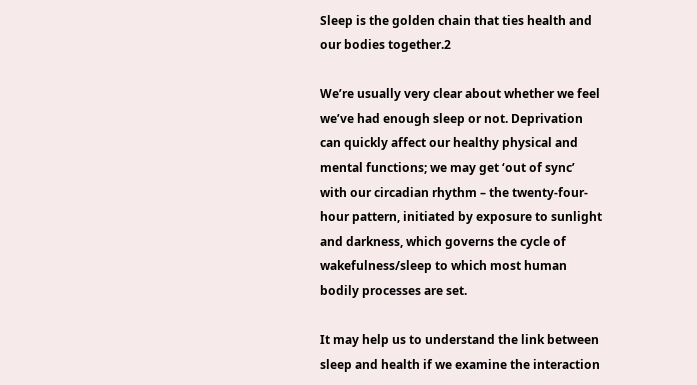Sleep is the golden chain that ties health and our bodies together.2

We’re usually very clear about whether we feel we’ve had enough sleep or not. Deprivation can quickly affect our healthy physical and mental functions; we may get ‘out of sync’ with our circadian rhythm – the twenty-four-hour pattern, initiated by exposure to sunlight and darkness, which governs the cycle of wakefulness/sleep to which most human bodily processes are set.

It may help us to understand the link between sleep and health if we examine the interaction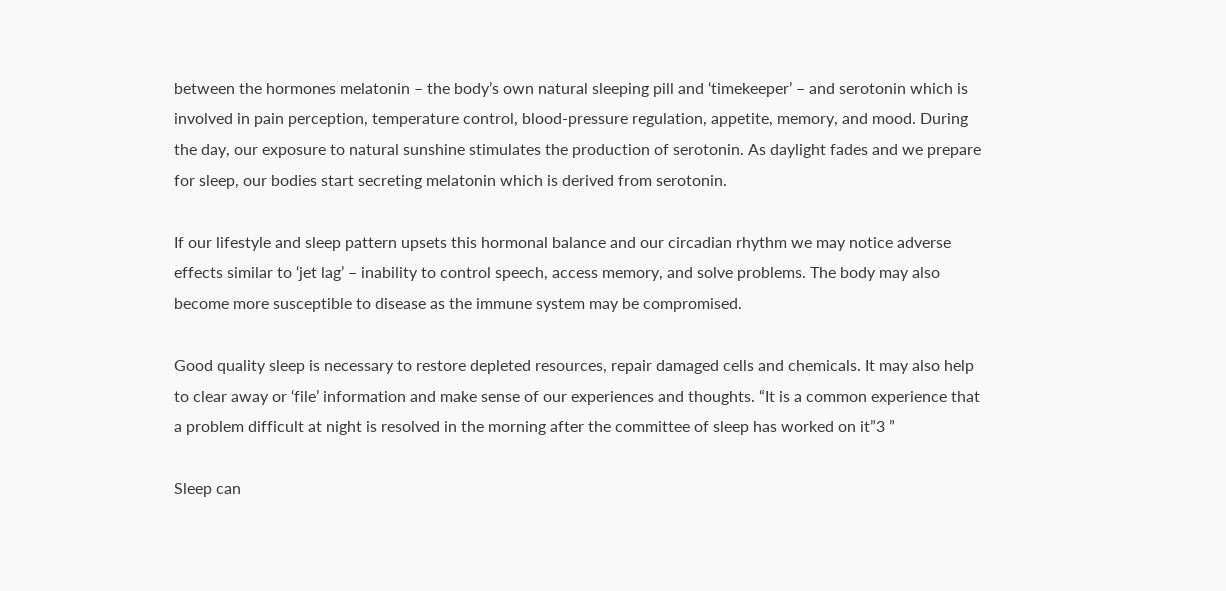between the hormones melatonin – the body’s own natural sleeping pill and ‘timekeeper’ – and serotonin which is involved in pain perception, temperature control, blood-pressure regulation, appetite, memory, and mood. During the day, our exposure to natural sunshine stimulates the production of serotonin. As daylight fades and we prepare for sleep, our bodies start secreting melatonin which is derived from serotonin.

If our lifestyle and sleep pattern upsets this hormonal balance and our circadian rhythm we may notice adverse effects similar to ‘jet lag’ – inability to control speech, access memory, and solve problems. The body may also become more susceptible to disease as the immune system may be compromised.

Good quality sleep is necessary to restore depleted resources, repair damaged cells and chemicals. It may also help to clear away or ‘file’ information and make sense of our experiences and thoughts. “It is a common experience that a problem difficult at night is resolved in the morning after the committee of sleep has worked on it”3 ”

Sleep can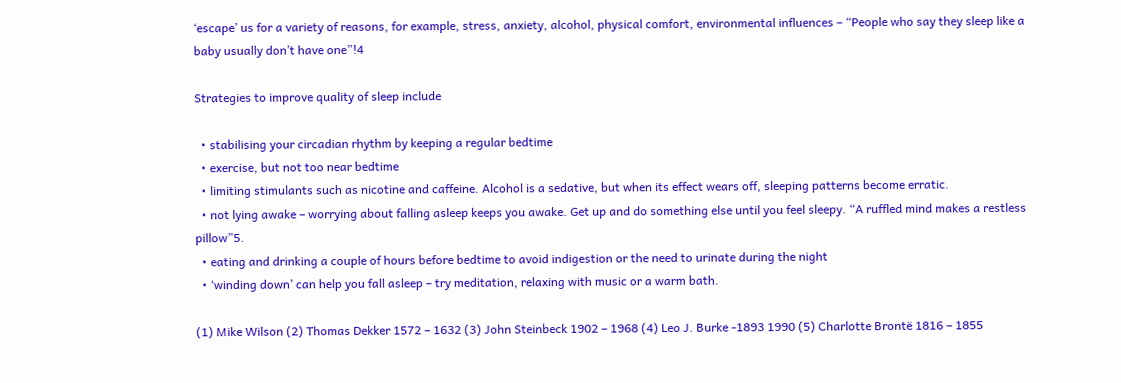‘escape’ us for a variety of reasons, for example, stress, anxiety, alcohol, physical comfort, environmental influences – “People who say they sleep like a baby usually don’t have one”!4

Strategies to improve quality of sleep include

  • stabilising your circadian rhythm by keeping a regular bedtime
  • exercise, but not too near bedtime
  • limiting stimulants such as nicotine and caffeine. Alcohol is a sedative, but when its effect wears off, sleeping patterns become erratic.
  • not lying awake – worrying about falling asleep keeps you awake. Get up and do something else until you feel sleepy. “A ruffled mind makes a restless pillow”5.
  • eating and drinking a couple of hours before bedtime to avoid indigestion or the need to urinate during the night
  • ‘winding down’ can help you fall asleep – try meditation, relaxing with music or a warm bath.

(1) Mike Wilson (2) Thomas Dekker 1572 – 1632 (3) John Steinbeck 1902 – 1968 (4) Leo J. Burke -1893 1990 (5) Charlotte Brontë 1816 – 1855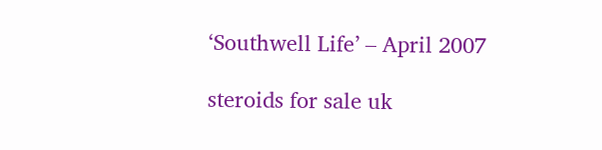‘Southwell Life’ – April 2007

steroids for sale uk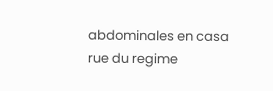abdominales en casa
rue du regime